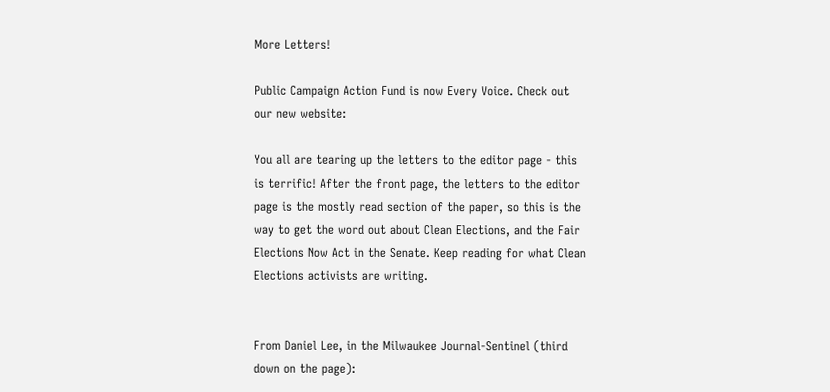More Letters!

Public Campaign Action Fund is now Every Voice. Check out our new website:

You all are tearing up the letters to the editor page - this is terrific! After the front page, the letters to the editor page is the mostly read section of the paper, so this is the way to get the word out about Clean Elections, and the Fair Elections Now Act in the Senate. Keep reading for what Clean Elections activists are writing.


From Daniel Lee, in the Milwaukee Journal-Sentinel (third down on the page):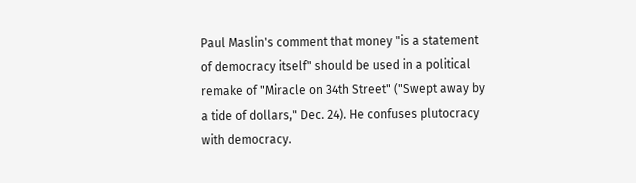Paul Maslin's comment that money "is a statement of democracy itself" should be used in a political remake of "Miracle on 34th Street" ("Swept away by a tide of dollars," Dec. 24). He confuses plutocracy with democracy.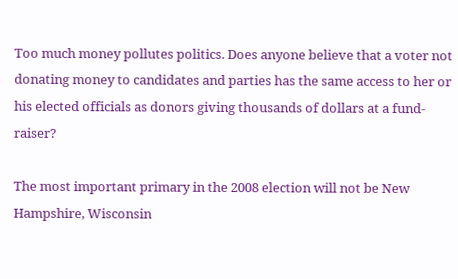Too much money pollutes politics. Does anyone believe that a voter not donating money to candidates and parties has the same access to her or his elected officials as donors giving thousands of dollars at a fund-raiser?

The most important primary in the 2008 election will not be New Hampshire, Wisconsin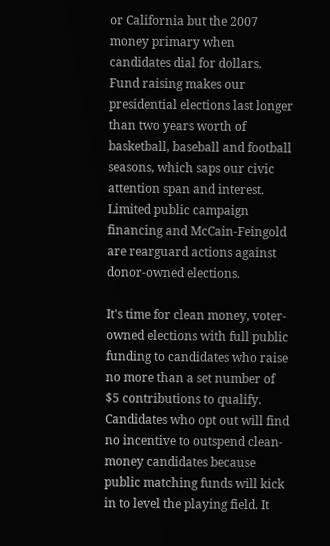or California but the 2007 money primary when candidates dial for dollars. Fund raising makes our presidential elections last longer than two years worth of basketball, baseball and football seasons, which saps our civic attention span and interest. Limited public campaign financing and McCain-Feingold are rearguard actions against donor-owned elections.

It's time for clean money, voter-owned elections with full public funding to candidates who raise no more than a set number of $5 contributions to qualify. Candidates who opt out will find no incentive to outspend clean-money candidates because public matching funds will kick in to level the playing field. It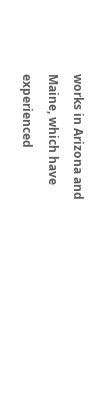works in Arizona and Maine, which have experienced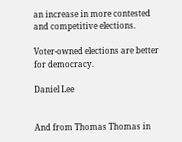an increase in more contested and competitive elections.

Voter-owned elections are better for democracy.

Daniel Lee


And from Thomas Thomas in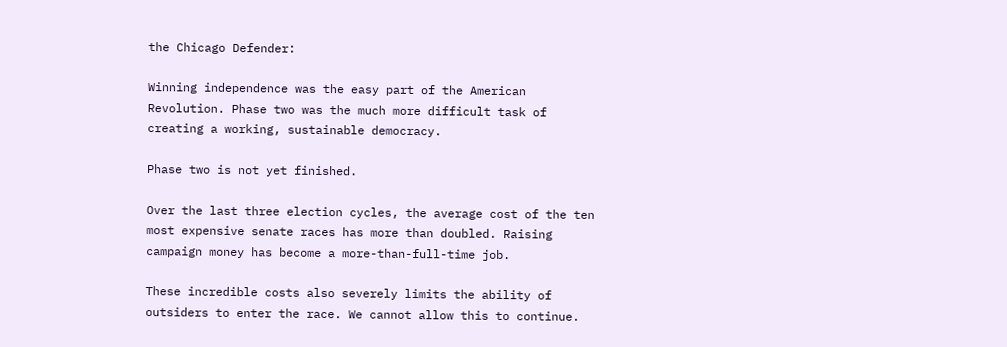the Chicago Defender:

Winning independence was the easy part of the American Revolution. Phase two was the much more difficult task of creating a working, sustainable democracy.

Phase two is not yet finished.

Over the last three election cycles, the average cost of the ten most expensive senate races has more than doubled. Raising campaign money has become a more-than-full-time job.

These incredible costs also severely limits the ability of outsiders to enter the race. We cannot allow this to continue.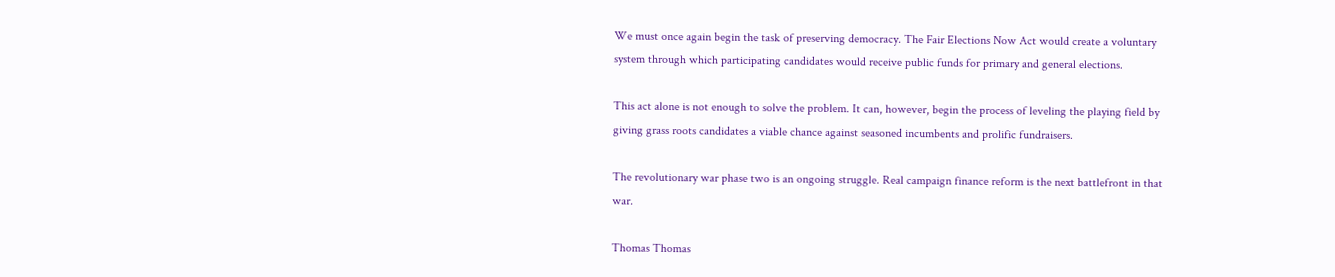We must once again begin the task of preserving democracy. The Fair Elections Now Act would create a voluntary system through which participating candidates would receive public funds for primary and general elections.

This act alone is not enough to solve the problem. It can, however, begin the process of leveling the playing field by giving grass roots candidates a viable chance against seasoned incumbents and prolific fundraisers.

The revolutionary war phase two is an ongoing struggle. Real campaign finance reform is the next battlefront in that war.

Thomas Thomas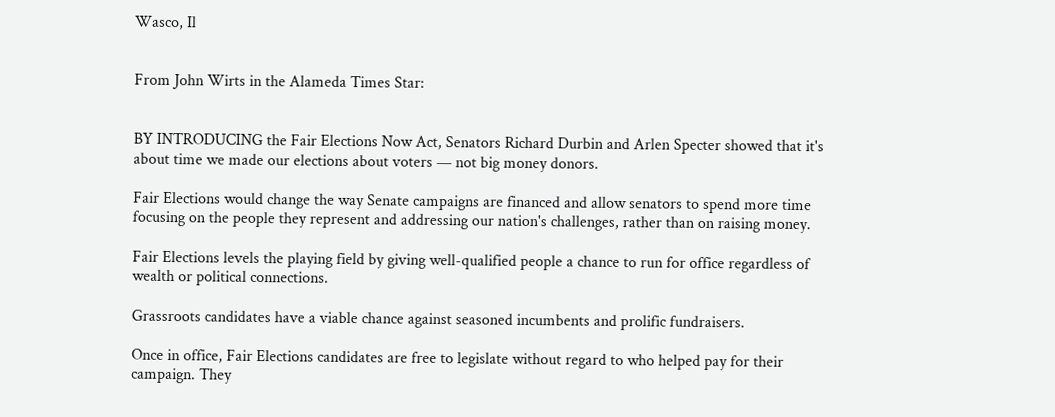Wasco, Il


From John Wirts in the Alameda Times Star:


BY INTRODUCING the Fair Elections Now Act, Senators Richard Durbin and Arlen Specter showed that it's about time we made our elections about voters — not big money donors.

Fair Elections would change the way Senate campaigns are financed and allow senators to spend more time focusing on the people they represent and addressing our nation's challenges, rather than on raising money.

Fair Elections levels the playing field by giving well-qualified people a chance to run for office regardless of wealth or political connections.

Grassroots candidates have a viable chance against seasoned incumbents and prolific fundraisers.

Once in office, Fair Elections candidates are free to legislate without regard to who helped pay for their campaign. They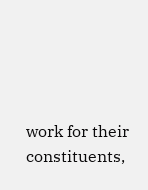work for their constituents,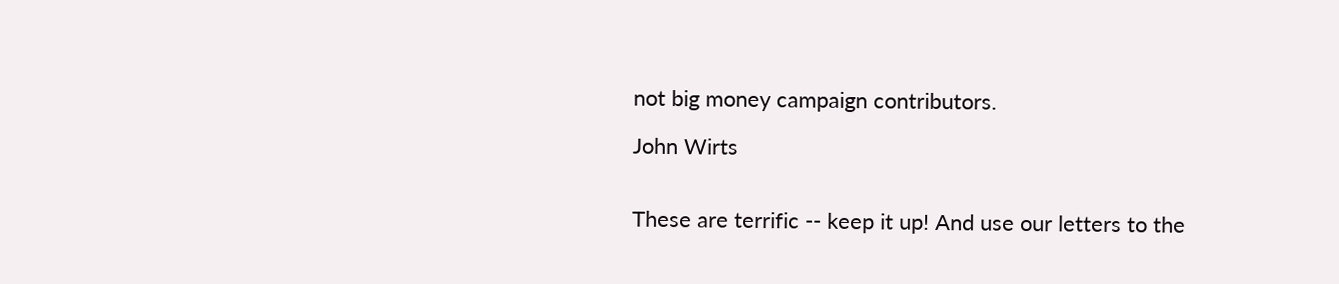not big money campaign contributors.

John Wirts


These are terrific -- keep it up! And use our letters to the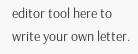editor tool here to write your own letter.